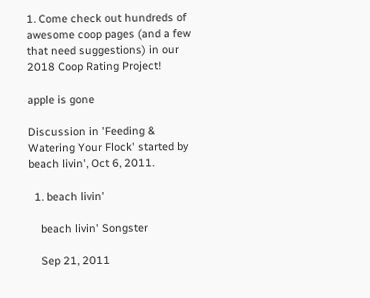1. Come check out hundreds of awesome coop pages (and a few that need suggestions) in our 2018 Coop Rating Project!

apple is gone

Discussion in 'Feeding & Watering Your Flock' started by beach livin', Oct 6, 2011.

  1. beach livin'

    beach livin' Songster

    Sep 21, 2011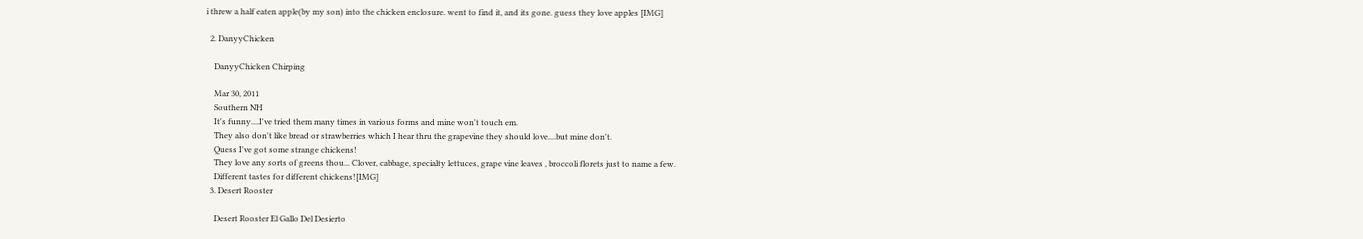i threw a half eaten apple(by my son) into the chicken enclosure. went to find it, and its gone. guess they love apples [IMG]

  2. DanyyChicken

    DanyyChicken Chirping

    Mar 30, 2011
    Southern NH
    It's funny....I've tried them many times in various forms and mine won't touch em.
    They also don't like bread or strawberries which I hear thru the grapevine they should love....but mine don't.
    Quess I've got some strange chickens!
    They love any sorts of greens thou... Clover, cabbage, specialty lettuces, grape vine leaves , broccoli florets just to name a few.
    Different tastes for different chickens![IMG]
  3. Desert Rooster

    Desert Rooster El Gallo Del Desierto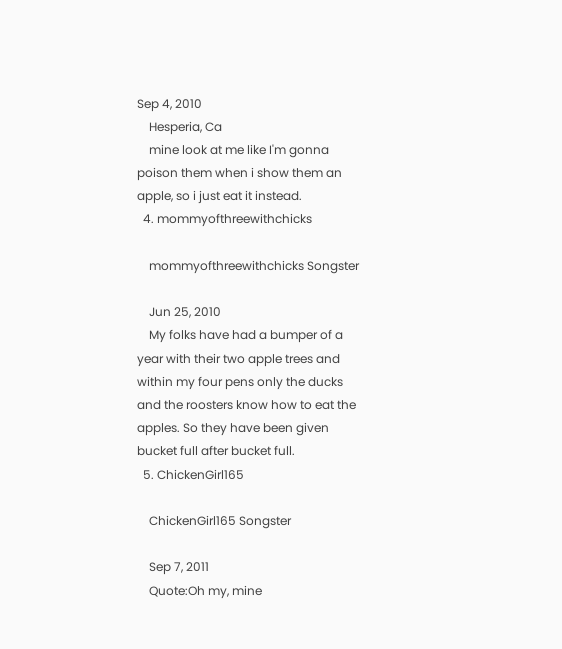Sep 4, 2010
    Hesperia, Ca
    mine look at me like I'm gonna poison them when i show them an apple, so i just eat it instead.
  4. mommyofthreewithchicks

    mommyofthreewithchicks Songster

    Jun 25, 2010
    My folks have had a bumper of a year with their two apple trees and within my four pens only the ducks and the roosters know how to eat the apples. So they have been given bucket full after bucket full.
  5. ChickenGirl165

    ChickenGirl165 Songster

    Sep 7, 2011
    Quote:Oh my, mine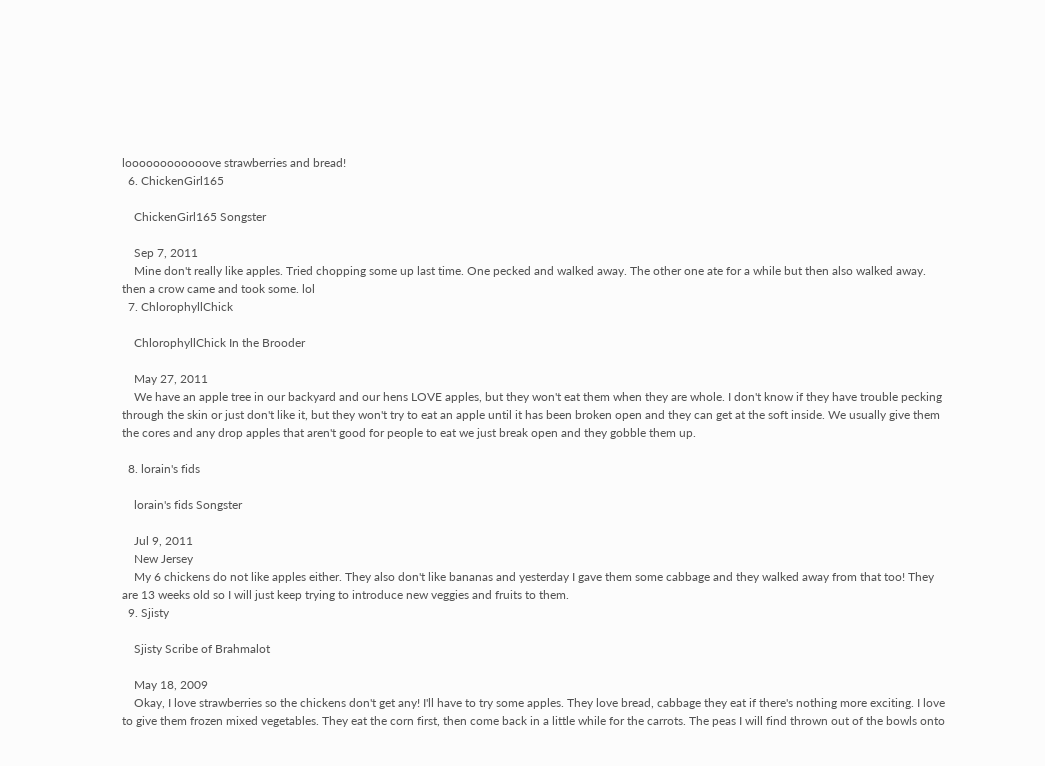loooooooooooove strawberries and bread!
  6. ChickenGirl165

    ChickenGirl165 Songster

    Sep 7, 2011
    Mine don't really like apples. Tried chopping some up last time. One pecked and walked away. The other one ate for a while but then also walked away. then a crow came and took some. lol
  7. ChlorophyllChick

    ChlorophyllChick In the Brooder

    May 27, 2011
    We have an apple tree in our backyard and our hens LOVE apples, but they won't eat them when they are whole. I don't know if they have trouble pecking through the skin or just don't like it, but they won't try to eat an apple until it has been broken open and they can get at the soft inside. We usually give them the cores and any drop apples that aren't good for people to eat we just break open and they gobble them up.

  8. lorain's fids

    lorain's fids Songster

    Jul 9, 2011
    New Jersey
    My 6 chickens do not like apples either. They also don't like bananas and yesterday I gave them some cabbage and they walked away from that too! They are 13 weeks old so I will just keep trying to introduce new veggies and fruits to them.
  9. Sjisty

    Sjisty Scribe of Brahmalot

    May 18, 2009
    Okay, I love strawberries so the chickens don't get any! I'll have to try some apples. They love bread, cabbage they eat if there's nothing more exciting. I love to give them frozen mixed vegetables. They eat the corn first, then come back in a little while for the carrots. The peas I will find thrown out of the bowls onto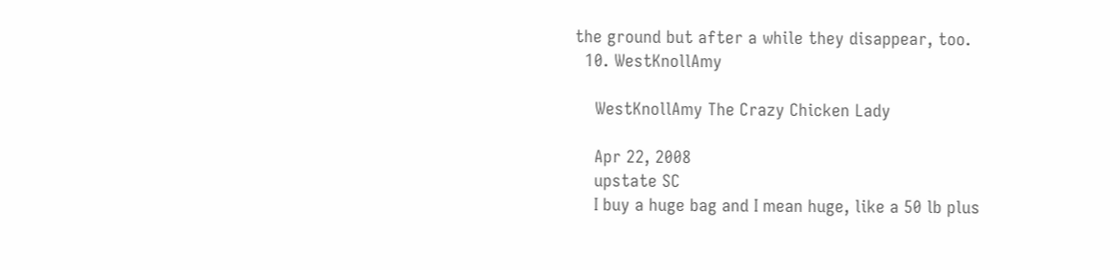the ground but after a while they disappear, too.
  10. WestKnollAmy

    WestKnollAmy The Crazy Chicken Lady

    Apr 22, 2008
    upstate SC
    I buy a huge bag and I mean huge, like a 50 lb plus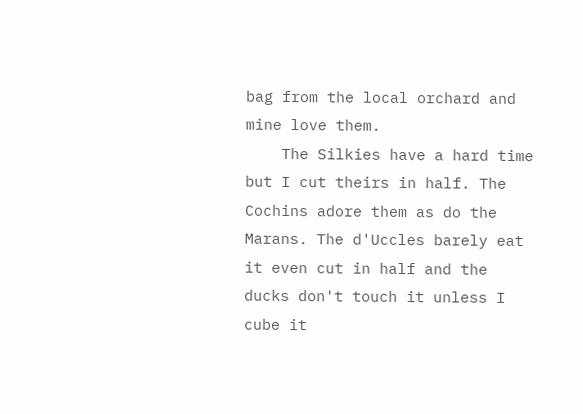bag from the local orchard and mine love them.
    The Silkies have a hard time but I cut theirs in half. The Cochins adore them as do the Marans. The d'Uccles barely eat it even cut in half and the ducks don't touch it unless I cube it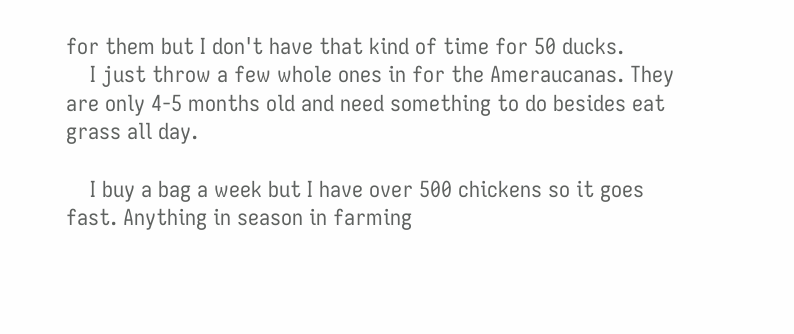for them but I don't have that kind of time for 50 ducks.
    I just throw a few whole ones in for the Ameraucanas. They are only 4-5 months old and need something to do besides eat grass all day.

    I buy a bag a week but I have over 500 chickens so it goes fast. Anything in season in farming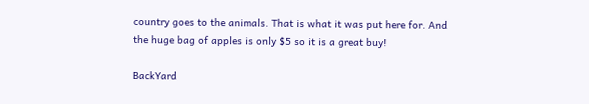country goes to the animals. That is what it was put here for. And the huge bag of apples is only $5 so it is a great buy!

BackYard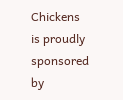Chickens is proudly sponsored by